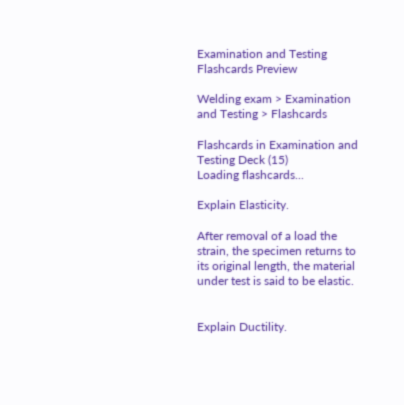Examination and Testing Flashcards Preview

Welding exam > Examination and Testing > Flashcards

Flashcards in Examination and Testing Deck (15)
Loading flashcards...

Explain Elasticity.

After removal of a load the strain, the specimen returns to its original length, the material under test is said to be elastic.


Explain Ductility.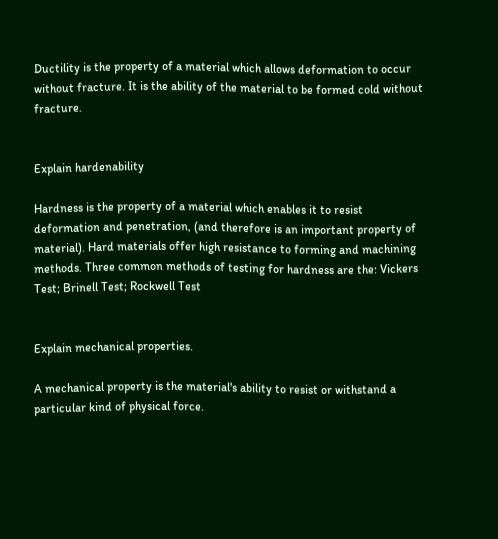Ductility is the property of a material which allows deformation to occur without fracture. It is the ability of the material to be formed cold without fracture.


Explain hardenability

Hardness is the property of a material which enables it to resist deformation and penetration, (and therefore is an important property of material). Hard materials offer high resistance to forming and machining methods. Three common methods of testing for hardness are the: Vickers Test; Brinell Test; Rockwell Test


Explain mechanical properties.

A mechanical property is the material's ability to resist or withstand a particular kind of physical force.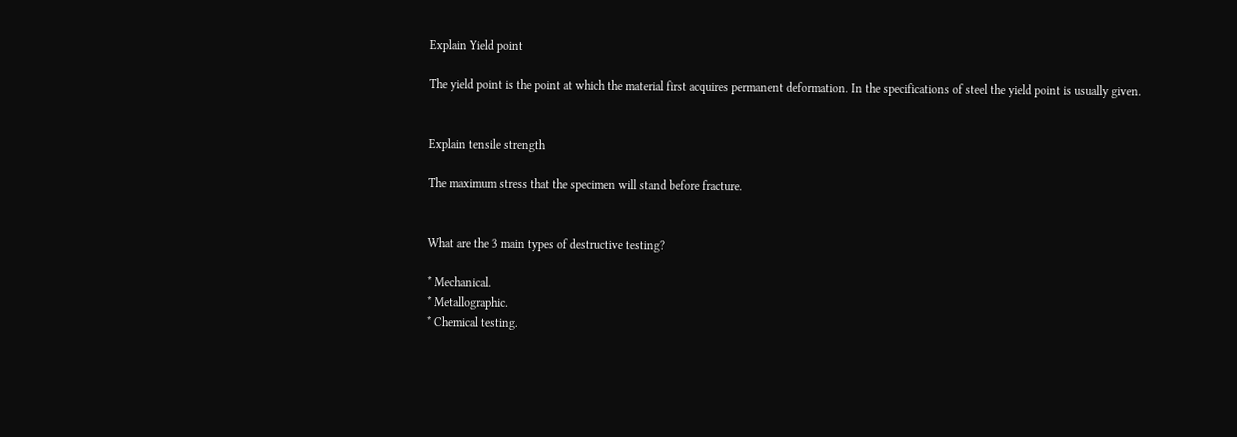Explain Yield point

The yield point is the point at which the material first acquires permanent deformation. In the specifications of steel the yield point is usually given.


Explain tensile strength

The maximum stress that the specimen will stand before fracture.


What are the 3 main types of destructive testing?

* Mechanical.
* Metallographic.
* Chemical testing.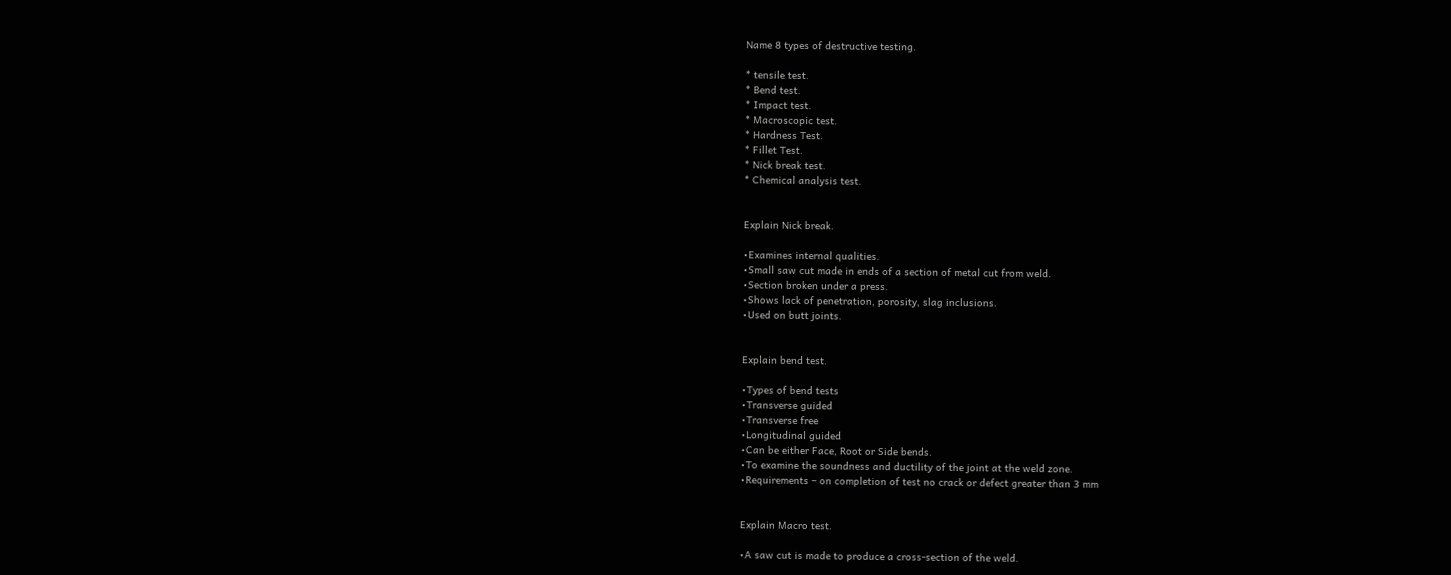Name 8 types of destructive testing.

* tensile test.
* Bend test.
* Impact test.
* Macroscopic test.
* Hardness Test.
* Fillet Test.
* Nick break test.
* Chemical analysis test.


Explain Nick break.

•Examines internal qualities.
•Small saw cut made in ends of a section of metal cut from weld.
•Section broken under a press.
•Shows lack of penetration, porosity, slag inclusions.
•Used on butt joints.


Explain bend test.

•Types of bend tests
•Transverse guided
•Transverse free
•Longitudinal guided
•Can be either Face, Root or Side bends.
•To examine the soundness and ductility of the joint at the weld zone.
•Requirements – on completion of test no crack or defect greater than 3 mm


Explain Macro test.

•A saw cut is made to produce a cross-section of the weld.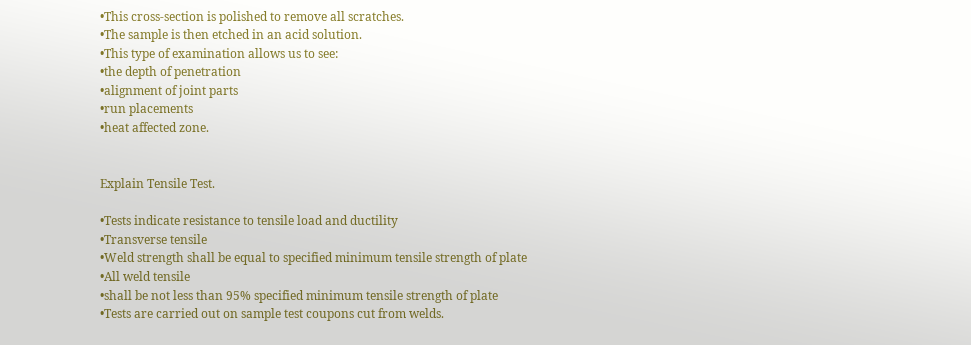•This cross-section is polished to remove all scratches.
•The sample is then etched in an acid solution.
•This type of examination allows us to see:
•the depth of penetration
•alignment of joint parts
•run placements
•heat affected zone.


Explain Tensile Test.

•Tests indicate resistance to tensile load and ductility
•Transverse tensile
•Weld strength shall be equal to specified minimum tensile strength of plate
•All weld tensile
•shall be not less than 95% specified minimum tensile strength of plate
•Tests are carried out on sample test coupons cut from welds.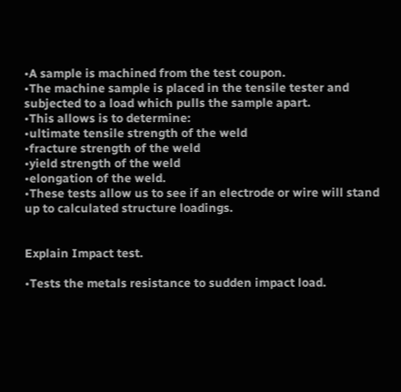•A sample is machined from the test coupon.
•The machine sample is placed in the tensile tester and subjected to a load which pulls the sample apart.
•This allows is to determine:
•ultimate tensile strength of the weld
•fracture strength of the weld
•yield strength of the weld
•elongation of the weld.
•These tests allow us to see if an electrode or wire will stand up to calculated structure loadings.


Explain Impact test.

•Tests the metals resistance to sudden impact load.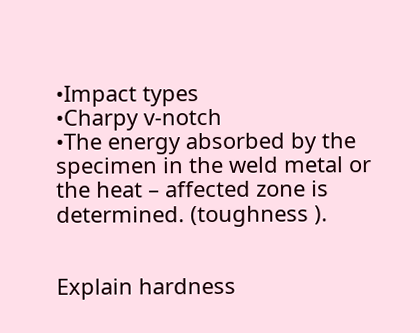•Impact types
•Charpy v-notch
•The energy absorbed by the specimen in the weld metal or the heat – affected zone is determined. (toughness ).


Explain hardness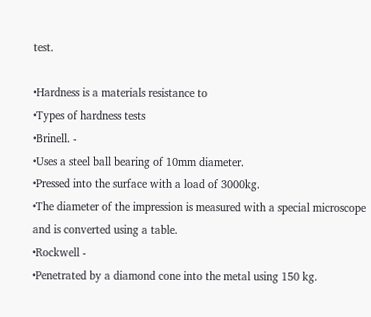test.

•Hardness is a materials resistance to
•Types of hardness tests
•Brinell. -
•Uses a steel ball bearing of 10mm diameter.
•Pressed into the surface with a load of 3000kg.
•The diameter of the impression is measured with a special microscope and is converted using a table.
•Rockwell -
•Penetrated by a diamond cone into the metal using 150 kg.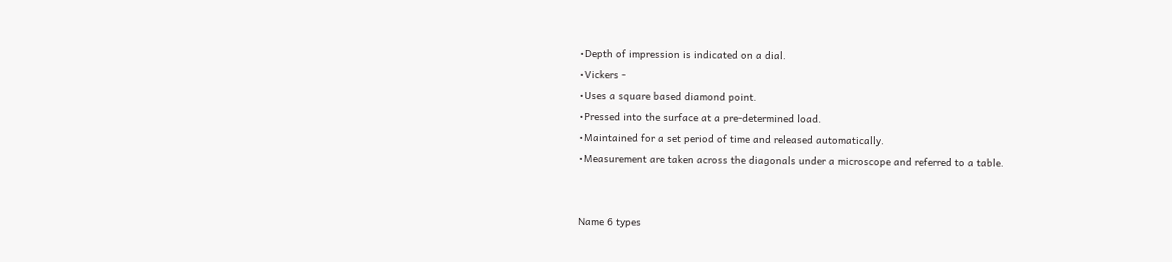•Depth of impression is indicated on a dial.
•Vickers -
•Uses a square based diamond point.
•Pressed into the surface at a pre-determined load.
•Maintained for a set period of time and released automatically.
•Measurement are taken across the diagonals under a microscope and referred to a table.


Name 6 types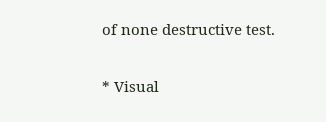of none destructive test.

* Visual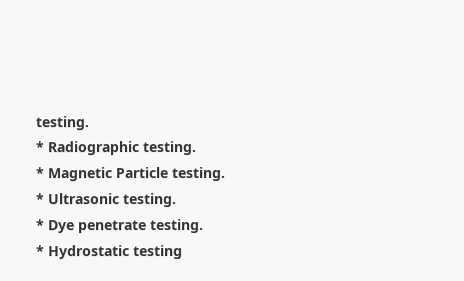testing.
* Radiographic testing.
* Magnetic Particle testing.
* Ultrasonic testing.
* Dye penetrate testing.
* Hydrostatic testing